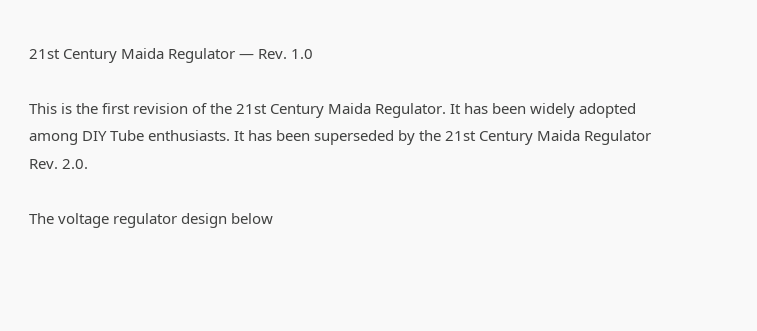21st Century Maida Regulator — Rev. 1.0

This is the first revision of the 21st Century Maida Regulator. It has been widely adopted among DIY Tube enthusiasts. It has been superseded by the 21st Century Maida Regulator Rev. 2.0.

The voltage regulator design below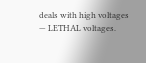deals with high voltages — LETHAL voltages.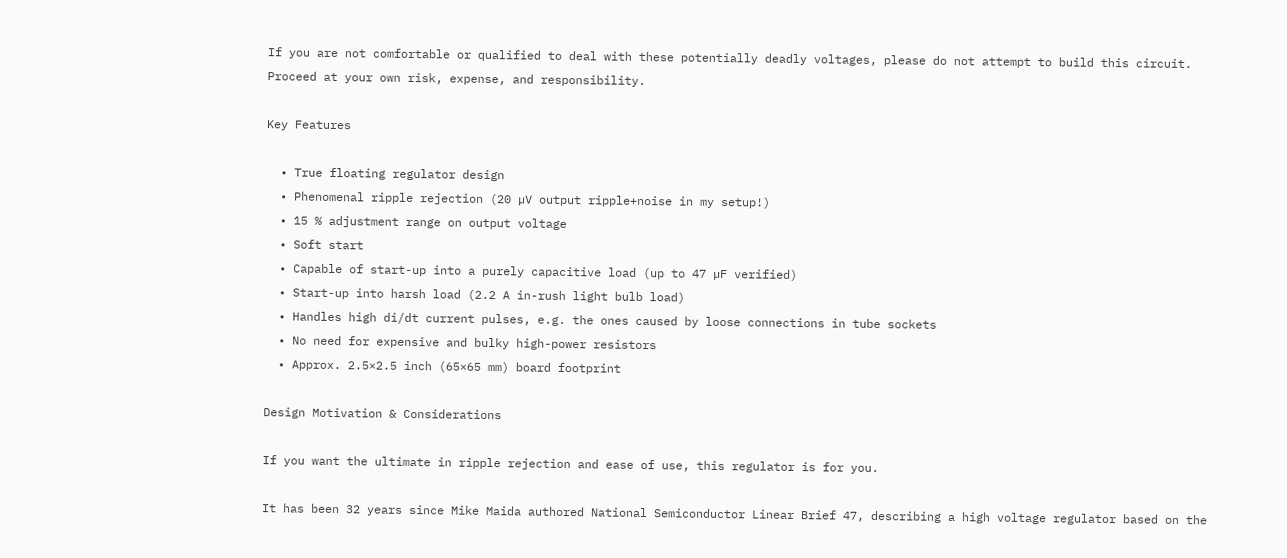If you are not comfortable or qualified to deal with these potentially deadly voltages, please do not attempt to build this circuit. Proceed at your own risk, expense, and responsibility.

Key Features

  • True floating regulator design
  • Phenomenal ripple rejection (20 µV output ripple+noise in my setup!)
  • 15 % adjustment range on output voltage
  • Soft start
  • Capable of start-up into a purely capacitive load (up to 47 µF verified)
  • Start-up into harsh load (2.2 A in-rush light bulb load)
  • Handles high di/dt current pulses, e.g. the ones caused by loose connections in tube sockets
  • No need for expensive and bulky high-power resistors
  • Approx. 2.5×2.5 inch (65×65 mm) board footprint

Design Motivation & Considerations

If you want the ultimate in ripple rejection and ease of use, this regulator is for you.

It has been 32 years since Mike Maida authored National Semiconductor Linear Brief 47, describing a high voltage regulator based on the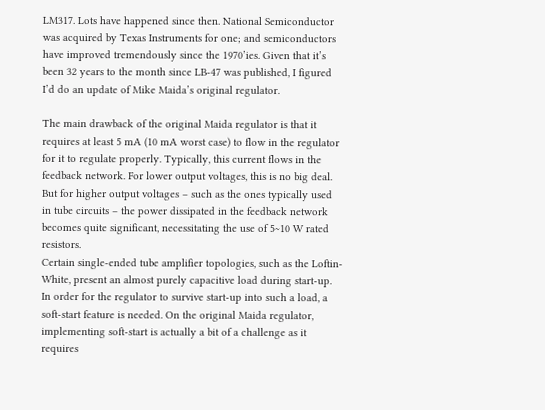LM317. Lots have happened since then. National Semiconductor was acquired by Texas Instruments for one; and semiconductors have improved tremendously since the 1970’ies. Given that it’s been 32 years to the month since LB-47 was published, I figured I’d do an update of Mike Maida’s original regulator.

The main drawback of the original Maida regulator is that it requires at least 5 mA (10 mA worst case) to flow in the regulator for it to regulate properly. Typically, this current flows in the feedback network. For lower output voltages, this is no big deal. But for higher output voltages – such as the ones typically used in tube circuits – the power dissipated in the feedback network becomes quite significant, necessitating the use of 5~10 W rated resistors.
Certain single-ended tube amplifier topologies, such as the Loftin-White, present an almost purely capacitive load during start-up. In order for the regulator to survive start-up into such a load, a soft-start feature is needed. On the original Maida regulator, implementing soft-start is actually a bit of a challenge as it requires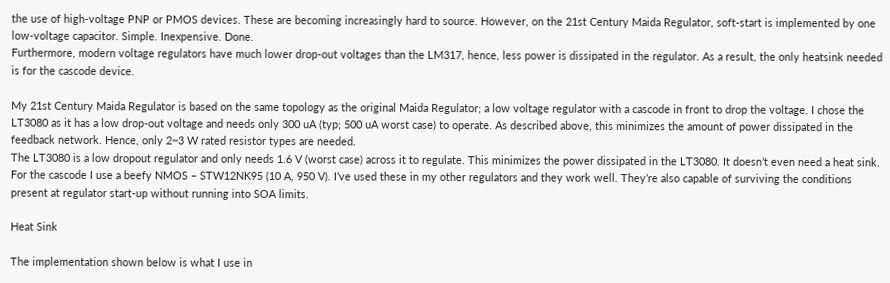the use of high-voltage PNP or PMOS devices. These are becoming increasingly hard to source. However, on the 21st Century Maida Regulator, soft-start is implemented by one low-voltage capacitor. Simple. Inexpensive. Done.
Furthermore, modern voltage regulators have much lower drop-out voltages than the LM317, hence, less power is dissipated in the regulator. As a result, the only heatsink needed is for the cascode device.

My 21st Century Maida Regulator is based on the same topology as the original Maida Regulator; a low voltage regulator with a cascode in front to drop the voltage. I chose the LT3080 as it has a low drop-out voltage and needs only 300 uA (typ; 500 uA worst case) to operate. As described above, this minimizes the amount of power dissipated in the feedback network. Hence, only 2~3 W rated resistor types are needed.
The LT3080 is a low dropout regulator and only needs 1.6 V (worst case) across it to regulate. This minimizes the power dissipated in the LT3080. It doesn’t even need a heat sink.
For the cascode I use a beefy NMOS – STW12NK95 (10 A, 950 V). I’ve used these in my other regulators and they work well. They’re also capable of surviving the conditions present at regulator start-up without running into SOA limits.

Heat Sink

The implementation shown below is what I use in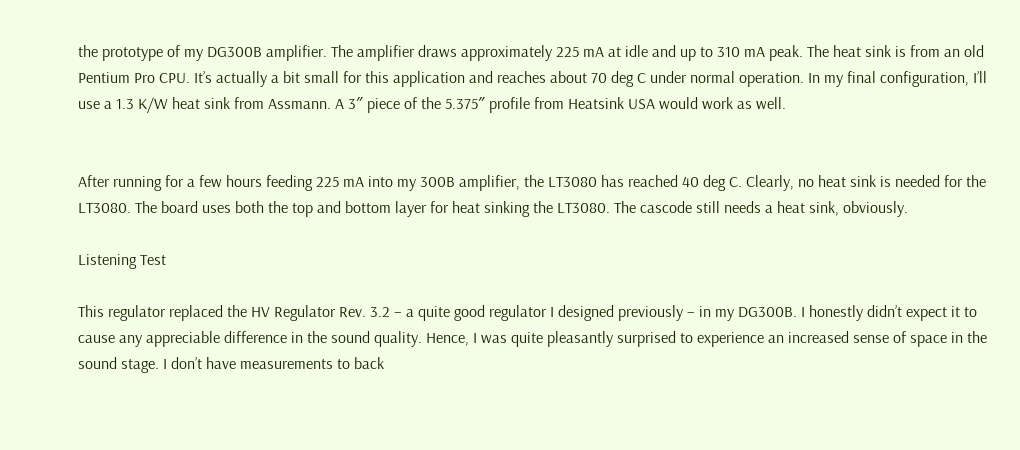the prototype of my DG300B amplifier. The amplifier draws approximately 225 mA at idle and up to 310 mA peak. The heat sink is from an old Pentium Pro CPU. It’s actually a bit small for this application and reaches about 70 deg C under normal operation. In my final configuration, I’ll use a 1.3 K/W heat sink from Assmann. A 3″ piece of the 5.375″ profile from Heatsink USA would work as well.


After running for a few hours feeding 225 mA into my 300B amplifier, the LT3080 has reached 40 deg C. Clearly, no heat sink is needed for the LT3080. The board uses both the top and bottom layer for heat sinking the LT3080. The cascode still needs a heat sink, obviously.

Listening Test

This regulator replaced the HV Regulator Rev. 3.2 – a quite good regulator I designed previously – in my DG300B. I honestly didn’t expect it to cause any appreciable difference in the sound quality. Hence, I was quite pleasantly surprised to experience an increased sense of space in the sound stage. I don’t have measurements to back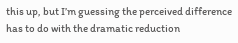this up, but I’m guessing the perceived difference has to do with the dramatic reduction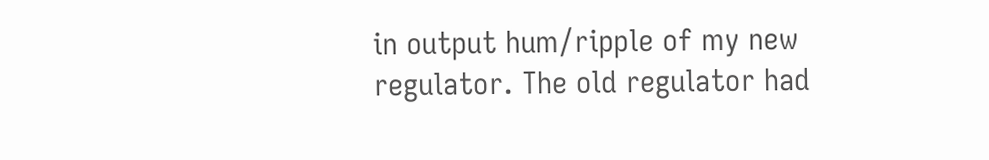in output hum/ripple of my new regulator. The old regulator had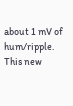about 1 mV of hum/ripple. This new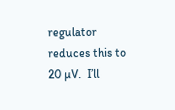regulator reduces this to 20 µV.  I’ll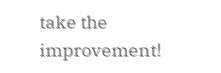take the improvement!